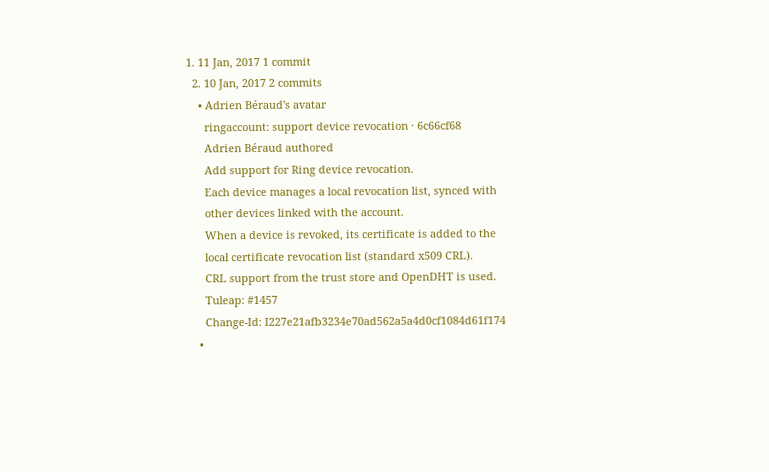1. 11 Jan, 2017 1 commit
  2. 10 Jan, 2017 2 commits
    • Adrien Béraud's avatar
      ringaccount: support device revocation · 6c66cf68
      Adrien Béraud authored
      Add support for Ring device revocation.
      Each device manages a local revocation list, synced with
      other devices linked with the account.
      When a device is revoked, its certificate is added to the
      local certificate revocation list (standard x509 CRL).
      CRL support from the trust store and OpenDHT is used.
      Tuleap: #1457
      Change-Id: I227e21afb3234e70ad562a5a4d0cf1084d61f174
    •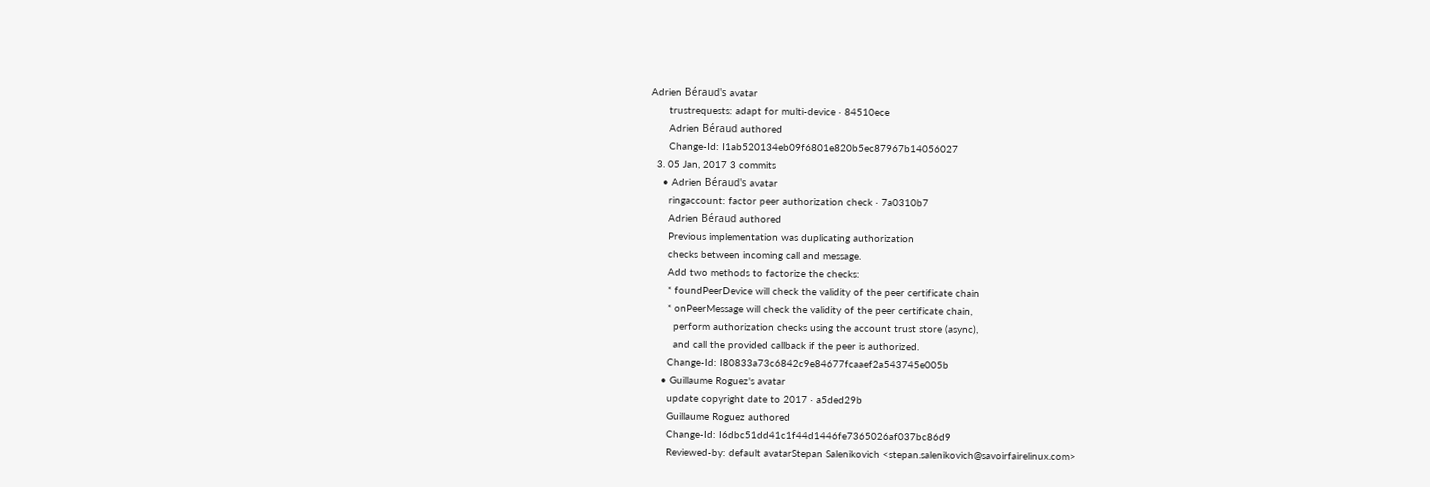Adrien Béraud's avatar
      trustrequests: adapt for multi-device · 84510ece
      Adrien Béraud authored
      Change-Id: I1ab520134eb09f6801e820b5ec87967b14056027
  3. 05 Jan, 2017 3 commits
    • Adrien Béraud's avatar
      ringaccount: factor peer authorization check · 7a0310b7
      Adrien Béraud authored
      Previous implementation was duplicating authorization
      checks between incoming call and message.
      Add two methods to factorize the checks:
      * foundPeerDevice will check the validity of the peer certificate chain
      * onPeerMessage will check the validity of the peer certificate chain,
        perform authorization checks using the account trust store (async),
        and call the provided callback if the peer is authorized.
      Change-Id: I80833a73c6842c9e84677fcaaef2a543745e005b
    • Guillaume Roguez's avatar
      update copyright date to 2017 · a5ded29b
      Guillaume Roguez authored
      Change-Id: I6dbc51dd41c1f44d1446fe7365026af037bc86d9
      Reviewed-by: default avatarStepan Salenikovich <stepan.salenikovich@savoirfairelinux.com>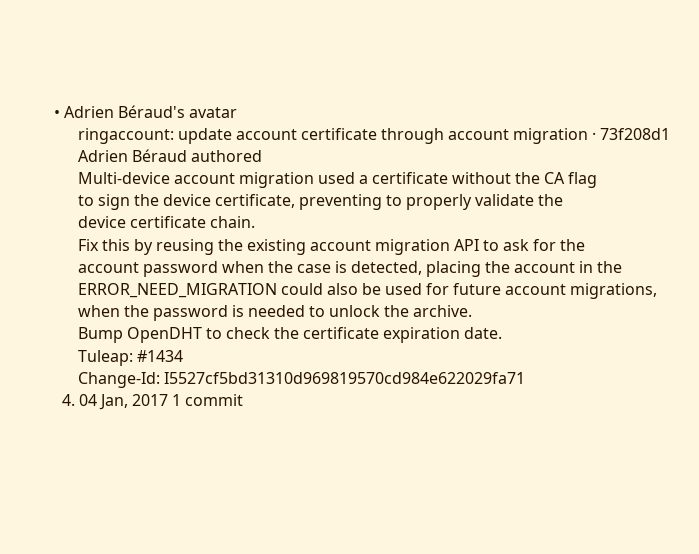• Adrien Béraud's avatar
      ringaccount: update account certificate through account migration · 73f208d1
      Adrien Béraud authored
      Multi-device account migration used a certificate without the CA flag
      to sign the device certificate, preventing to properly validate the
      device certificate chain.
      Fix this by reusing the existing account migration API to ask for the
      account password when the case is detected, placing the account in the
      ERROR_NEED_MIGRATION could also be used for future account migrations,
      when the password is needed to unlock the archive.
      Bump OpenDHT to check the certificate expiration date.
      Tuleap: #1434
      Change-Id: I5527cf5bd31310d969819570cd984e622029fa71
  4. 04 Jan, 2017 1 commit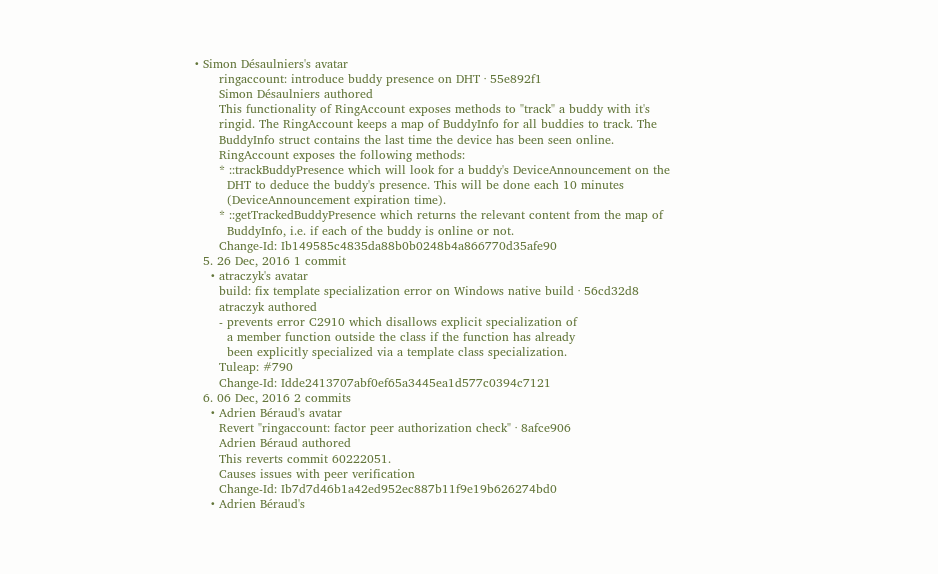• Simon Désaulniers's avatar
      ringaccount: introduce buddy presence on DHT · 55e892f1
      Simon Désaulniers authored
      This functionality of RingAccount exposes methods to "track" a buddy with it's
      ringid. The RingAccount keeps a map of BuddyInfo for all buddies to track. The
      BuddyInfo struct contains the last time the device has been seen online.
      RingAccount exposes the following methods:
      * ::trackBuddyPresence which will look for a buddy's DeviceAnnouncement on the
        DHT to deduce the buddy's presence. This will be done each 10 minutes
        (DeviceAnnouncement expiration time).
      * ::getTrackedBuddyPresence which returns the relevant content from the map of
        BuddyInfo, i.e. if each of the buddy is online or not.
      Change-Id: Ib149585c4835da88b0b0248b4a866770d35afe90
  5. 26 Dec, 2016 1 commit
    • atraczyk's avatar
      build: fix template specialization error on Windows native build · 56cd32d8
      atraczyk authored
      - prevents error C2910 which disallows explicit specialization of
        a member function outside the class if the function has already
        been explicitly specialized via a template class specialization.
      Tuleap: #790
      Change-Id: Idde2413707abf0ef65a3445ea1d577c0394c7121
  6. 06 Dec, 2016 2 commits
    • Adrien Béraud's avatar
      Revert "ringaccount: factor peer authorization check" · 8afce906
      Adrien Béraud authored
      This reverts commit 60222051.
      Causes issues with peer verification
      Change-Id: Ib7d7d46b1a42ed952ec887b11f9e19b626274bd0
    • Adrien Béraud's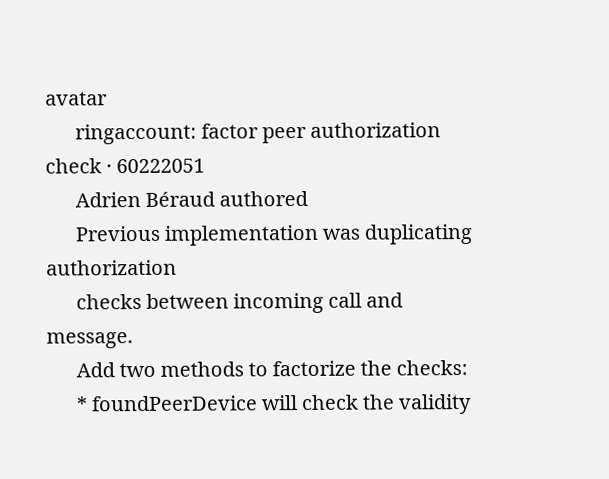avatar
      ringaccount: factor peer authorization check · 60222051
      Adrien Béraud authored
      Previous implementation was duplicating authorization
      checks between incoming call and message.
      Add two methods to factorize the checks:
      * foundPeerDevice will check the validity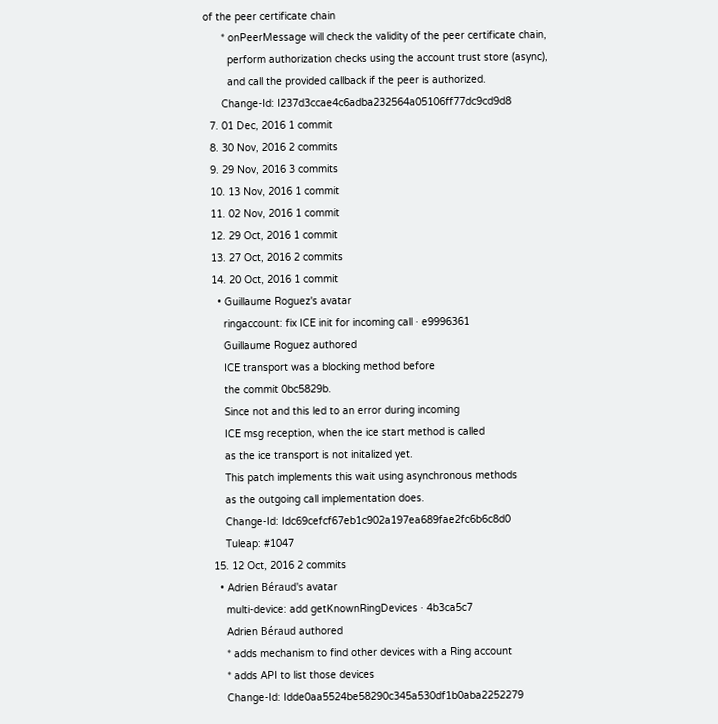of the peer certificate chain
      * onPeerMessage will check the validity of the peer certificate chain,
        perform authorization checks using the account trust store (async),
        and call the provided callback if the peer is authorized.
      Change-Id: I237d3ccae4c6adba232564a05106ff77dc9cd9d8
  7. 01 Dec, 2016 1 commit
  8. 30 Nov, 2016 2 commits
  9. 29 Nov, 2016 3 commits
  10. 13 Nov, 2016 1 commit
  11. 02 Nov, 2016 1 commit
  12. 29 Oct, 2016 1 commit
  13. 27 Oct, 2016 2 commits
  14. 20 Oct, 2016 1 commit
    • Guillaume Roguez's avatar
      ringaccount: fix ICE init for incoming call · e9996361
      Guillaume Roguez authored
      ICE transport was a blocking method before
      the commit 0bc5829b.
      Since not and this led to an error during incoming
      ICE msg reception, when the ice start method is called
      as the ice transport is not initalized yet.
      This patch implements this wait using asynchronous methods
      as the outgoing call implementation does.
      Change-Id: Idc69cefcf67eb1c902a197ea689fae2fc6b6c8d0
      Tuleap: #1047
  15. 12 Oct, 2016 2 commits
    • Adrien Béraud's avatar
      multi-device: add getKnownRingDevices · 4b3ca5c7
      Adrien Béraud authored
      * adds mechanism to find other devices with a Ring account
      * adds API to list those devices
      Change-Id: Idde0aa5524be58290c345a530df1b0aba2252279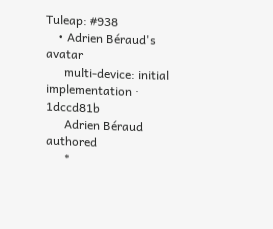Tuleap: #938
    • Adrien Béraud's avatar
      multi-device: initial implementation · 1dccd81b
      Adrien Béraud authored
      *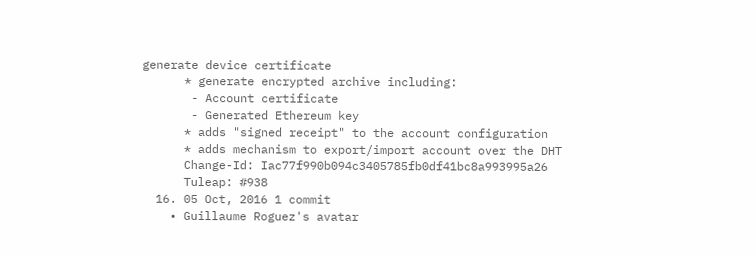generate device certificate
      * generate encrypted archive including:
       - Account certificate
       - Generated Ethereum key
      * adds "signed receipt" to the account configuration
      * adds mechanism to export/import account over the DHT
      Change-Id: Iac77f990b094c3405785fb0df41bc8a993995a26
      Tuleap: #938
  16. 05 Oct, 2016 1 commit
    • Guillaume Roguez's avatar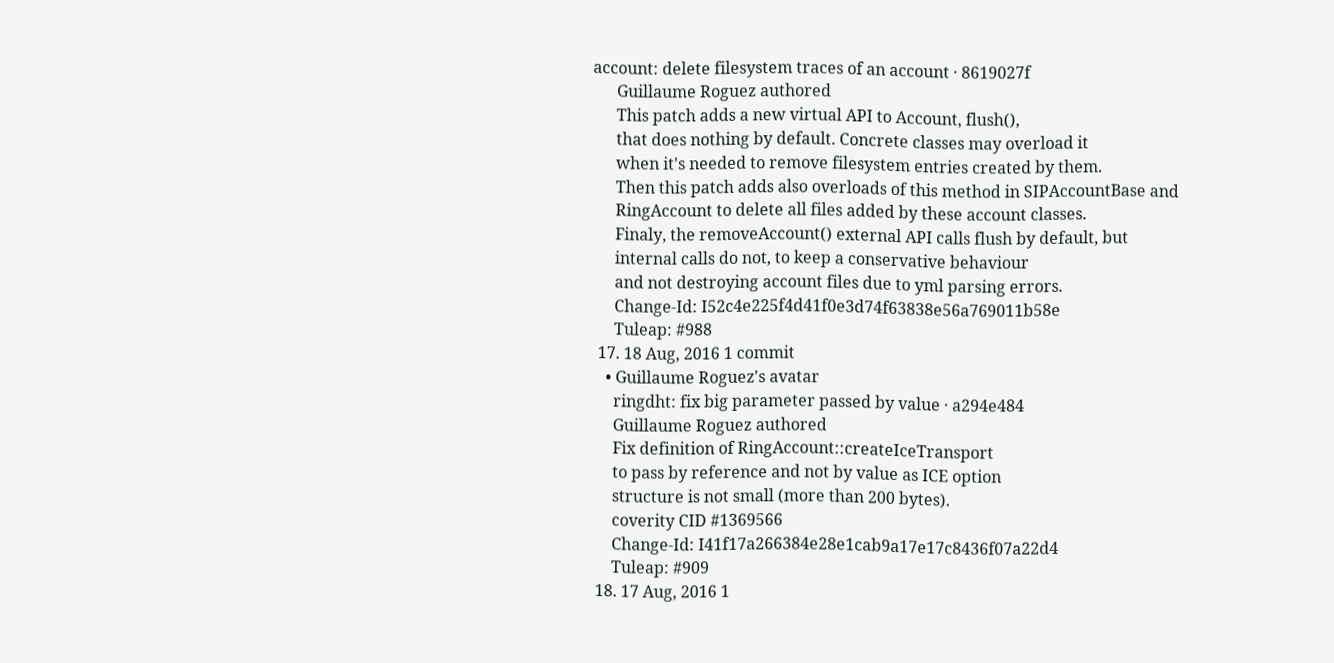account: delete filesystem traces of an account · 8619027f
      Guillaume Roguez authored
      This patch adds a new virtual API to Account, flush(),
      that does nothing by default. Concrete classes may overload it
      when it's needed to remove filesystem entries created by them.
      Then this patch adds also overloads of this method in SIPAccountBase and
      RingAccount to delete all files added by these account classes.
      Finaly, the removeAccount() external API calls flush by default, but
      internal calls do not, to keep a conservative behaviour
      and not destroying account files due to yml parsing errors.
      Change-Id: I52c4e225f4d41f0e3d74f63838e56a769011b58e
      Tuleap: #988
  17. 18 Aug, 2016 1 commit
    • Guillaume Roguez's avatar
      ringdht: fix big parameter passed by value · a294e484
      Guillaume Roguez authored
      Fix definition of RingAccount::createIceTransport
      to pass by reference and not by value as ICE option
      structure is not small (more than 200 bytes).
      coverity CID #1369566
      Change-Id: I41f17a266384e28e1cab9a17e17c8436f07a22d4
      Tuleap: #909
  18. 17 Aug, 2016 1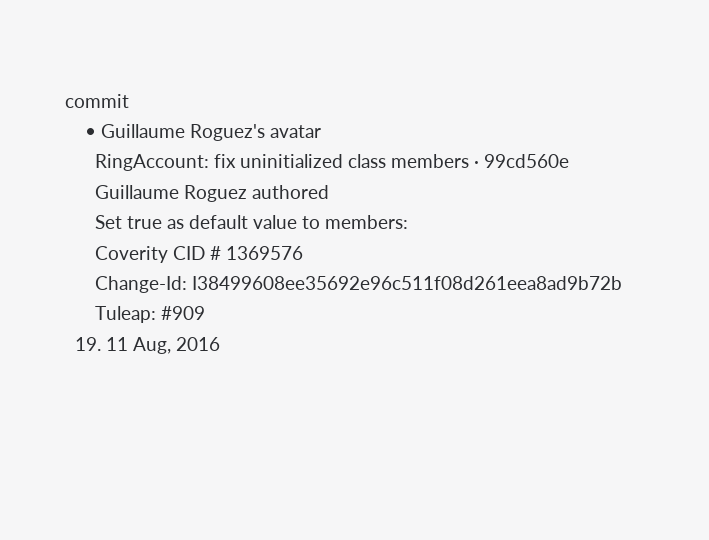commit
    • Guillaume Roguez's avatar
      RingAccount: fix uninitialized class members · 99cd560e
      Guillaume Roguez authored
      Set true as default value to members:
      Coverity CID # 1369576
      Change-Id: I38499608ee35692e96c511f08d261eea8ad9b72b
      Tuleap: #909
  19. 11 Aug, 2016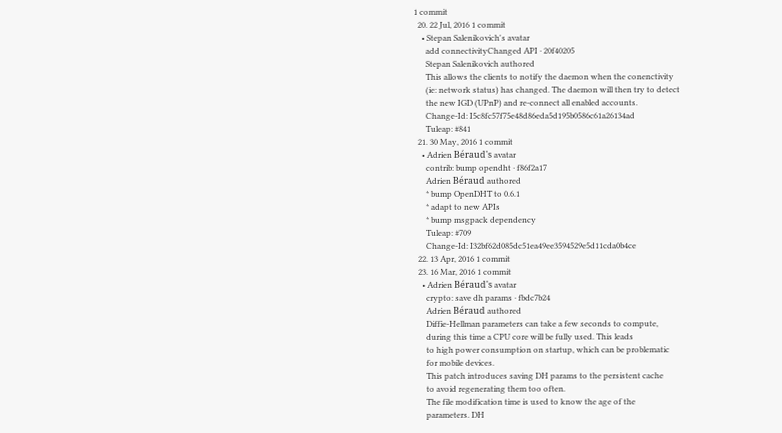1 commit
  20. 22 Jul, 2016 1 commit
    • Stepan Salenikovich's avatar
      add connectivityChanged API · 20f40205
      Stepan Salenikovich authored
      This allows the clients to notify the daemon when the conenctivity
      (ie: network status) has changed. The daemon will then try to detect
      the new IGD (UPnP) and re-connect all enabled accounts.
      Change-Id: I5c8fc57f75e48d86eda5d195b0586c61a26134ad
      Tuleap: #841
  21. 30 May, 2016 1 commit
    • Adrien Béraud's avatar
      contrib: bump opendht · f86f2a17
      Adrien Béraud authored
      * bump OpenDHT to 0.6.1
      * adapt to new APIs
      * bump msgpack dependency
      Tuleap: #709
      Change-Id: I32bf62d085dc51ea49ee3594529e5d11cda0b4ce
  22. 13 Apr, 2016 1 commit
  23. 16 Mar, 2016 1 commit
    • Adrien Béraud's avatar
      crypto: save dh params · fbdc7b24
      Adrien Béraud authored
      Diffie-Hellman parameters can take a few seconds to compute,
      during this time a CPU core will be fully used. This leads
      to high power consumption on startup, which can be problematic
      for mobile devices.
      This patch introduces saving DH params to the persistent cache
      to avoid regenerating them too often.
      The file modification time is used to know the age of the
      parameters. DH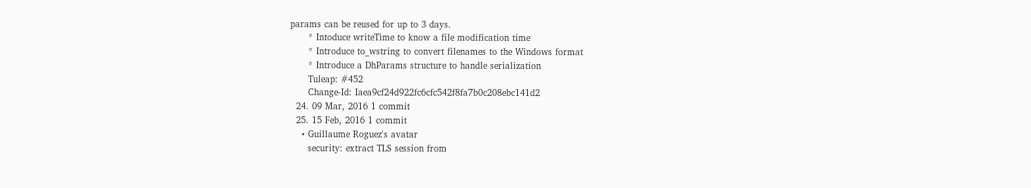params can be reused for up to 3 days.
      * Intoduce writeTime to know a file modification time
      * Introduce to_wstring to convert filenames to the Windows format
      * Introduce a DhParams structure to handle serialization
      Tuleap: #452
      Change-Id: Iaea9cf24d922fc6cfc542f8fa7b0c208ebc141d2
  24. 09 Mar, 2016 1 commit
  25. 15 Feb, 2016 1 commit
    • Guillaume Roguez's avatar
      security: extract TLS session from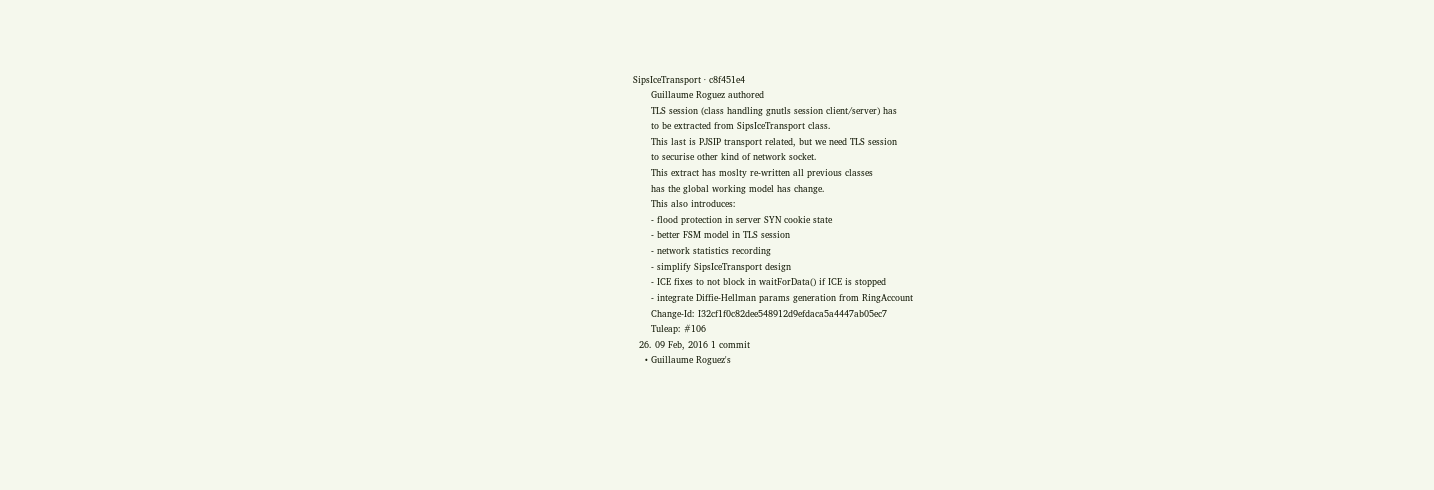SipsIceTransport · c8f451e4
      Guillaume Roguez authored
      TLS session (class handling gnutls session client/server) has
      to be extracted from SipsIceTransport class.
      This last is PJSIP transport related, but we need TLS session
      to securise other kind of network socket.
      This extract has moslty re-written all previous classes
      has the global working model has change.
      This also introduces:
      - flood protection in server SYN cookie state
      - better FSM model in TLS session
      - network statistics recording
      - simplify SipsIceTransport design
      - ICE fixes to not block in waitForData() if ICE is stopped
      - integrate Diffie-Hellman params generation from RingAccount
      Change-Id: I32cf1f0c82dee548912d9efdaca5a4447ab05ec7
      Tuleap: #106
  26. 09 Feb, 2016 1 commit
    • Guillaume Roguez's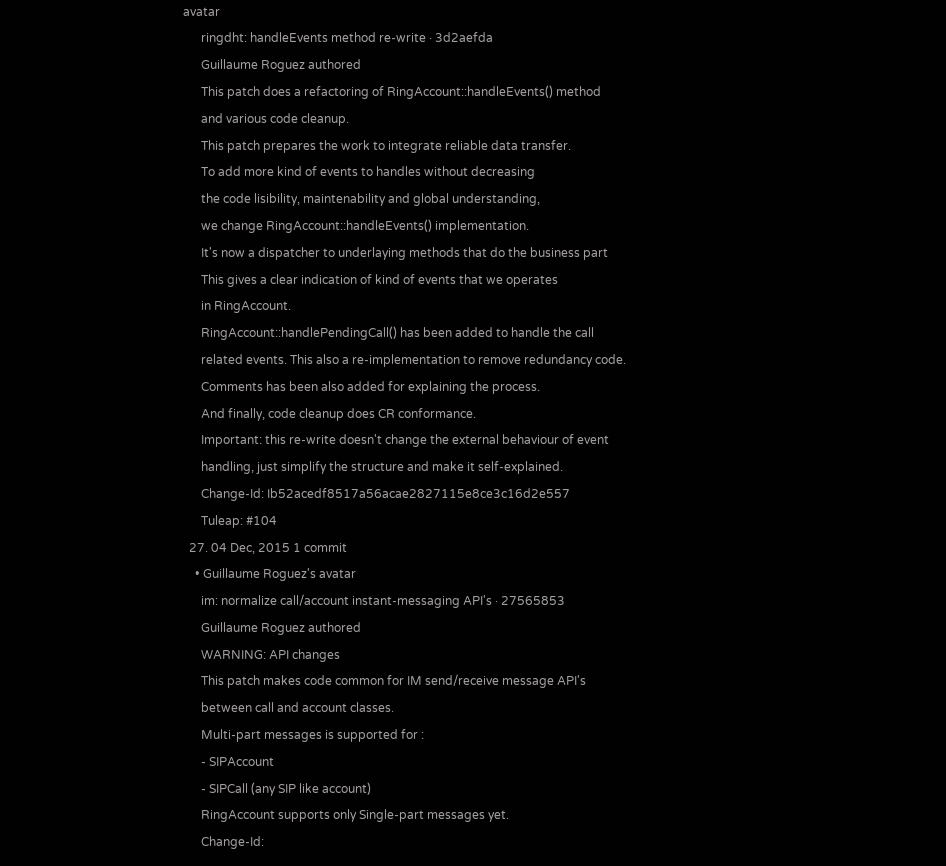avatar
      ringdht: handleEvents method re-write · 3d2aefda
      Guillaume Roguez authored
      This patch does a refactoring of RingAccount::handleEvents() method
      and various code cleanup.
      This patch prepares the work to integrate reliable data transfer.
      To add more kind of events to handles without decreasing
      the code lisibility, maintenability and global understanding,
      we change RingAccount::handleEvents() implementation.
      It's now a dispatcher to underlaying methods that do the business part
      This gives a clear indication of kind of events that we operates
      in RingAccount.
      RingAccount::handlePendingCall() has been added to handle the call
      related events. This also a re-implementation to remove redundancy code.
      Comments has been also added for explaining the process.
      And finally, code cleanup does CR conformance.
      Important: this re-write doesn't change the external behaviour of event
      handling, just simplify the structure and make it self-explained.
      Change-Id: Ib52acedf8517a56acae2827115e8ce3c16d2e557
      Tuleap: #104
  27. 04 Dec, 2015 1 commit
    • Guillaume Roguez's avatar
      im: normalize call/account instant-messaging API's · 27565853
      Guillaume Roguez authored
      WARNING: API changes
      This patch makes code common for IM send/receive message API's
      between call and account classes.
      Multi-part messages is supported for :
      - SIPAccount
      - SIPCall (any SIP like account)
      RingAccount supports only Single-part messages yet.
      Change-Id: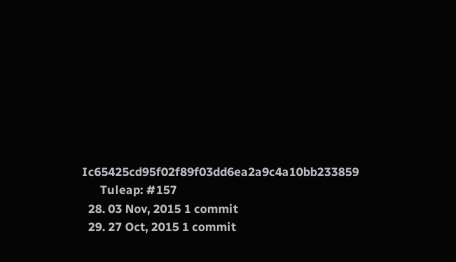Ic65425cd95f02f89f03dd6ea2a9c4a10bb233859
      Tuleap: #157
  28. 03 Nov, 2015 1 commit
  29. 27 Oct, 2015 1 commit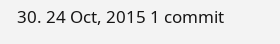30. 24 Oct, 2015 1 commit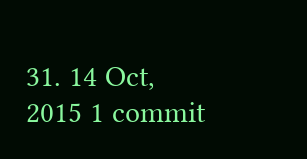31. 14 Oct, 2015 1 commit